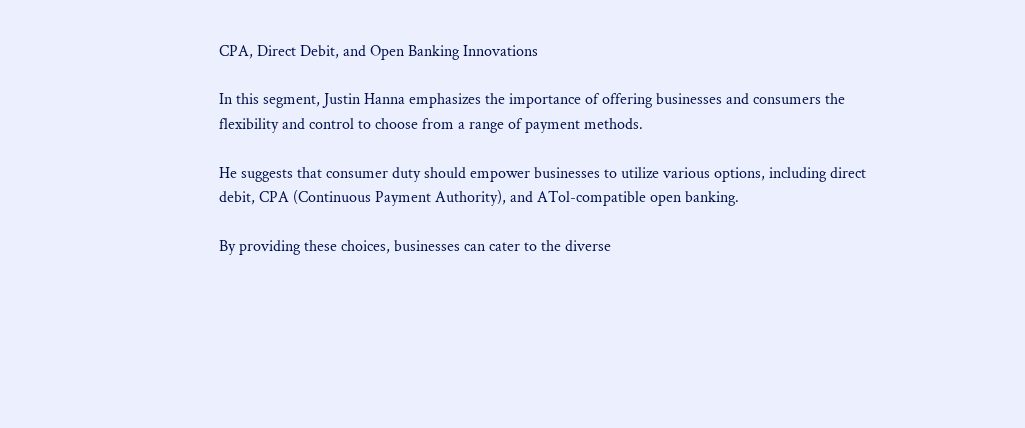CPA, Direct Debit, and Open Banking Innovations

In this segment, Justin Hanna emphasizes the importance of offering businesses and consumers the flexibility and control to choose from a range of payment methods.

He suggests that consumer duty should empower businesses to utilize various options, including direct debit, CPA (Continuous Payment Authority), and ATol-compatible open banking.

By providing these choices, businesses can cater to the diverse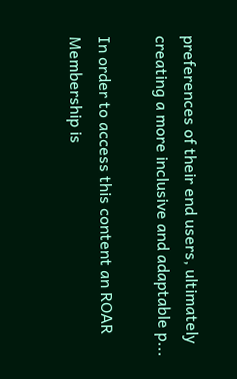preferences of their end users, ultimately creating a more inclusive and adaptable p...

In order to access this content an ROAR Membership is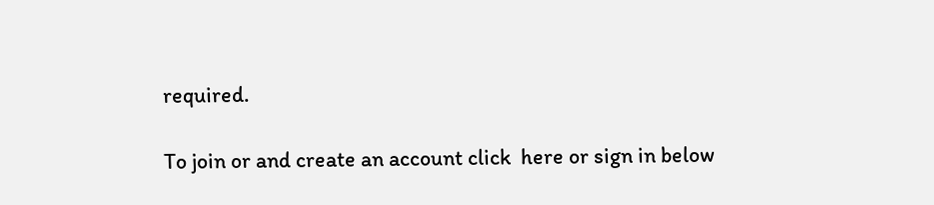required.

To join or and create an account click  here or sign in below